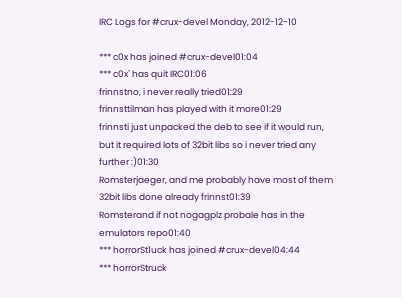IRC Logs for #crux-devel Monday, 2012-12-10

*** c0x has joined #crux-devel01:04
*** c0x` has quit IRC01:06
frinnstno, i never really tried01:29
frinnsttilman has played with it more01:29
frinnsti just unpacked the deb to see if it would run, but it required lots of 32bit libs so i never tried any further :)01:30
Romsterjaeger, and me probably have most of them 32bit libs done already frinnst01:39
Romsterand if not nogagplz probale has in the emulators repo01:40
*** horrorSt1uck has joined #crux-devel04:44
*** horrorStruck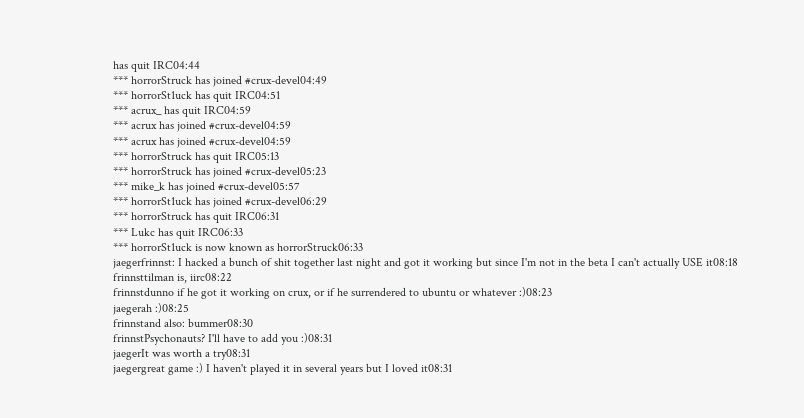has quit IRC04:44
*** horrorStruck has joined #crux-devel04:49
*** horrorSt1uck has quit IRC04:51
*** acrux_ has quit IRC04:59
*** acrux has joined #crux-devel04:59
*** acrux has joined #crux-devel04:59
*** horrorStruck has quit IRC05:13
*** horrorStruck has joined #crux-devel05:23
*** mike_k has joined #crux-devel05:57
*** horrorSt1uck has joined #crux-devel06:29
*** horrorStruck has quit IRC06:31
*** Lukc has quit IRC06:33
*** horrorSt1uck is now known as horrorStruck06:33
jaegerfrinnst: I hacked a bunch of shit together last night and got it working but since I'm not in the beta I can't actually USE it08:18
frinnsttilman is, iirc08:22
frinnstdunno if he got it working on crux, or if he surrendered to ubuntu or whatever :)08:23
jaegerah :)08:25
frinnstand also: bummer08:30
frinnstPsychonauts? I'll have to add you :)08:31
jaegerIt was worth a try08:31
jaegergreat game :) I haven't played it in several years but I loved it08:31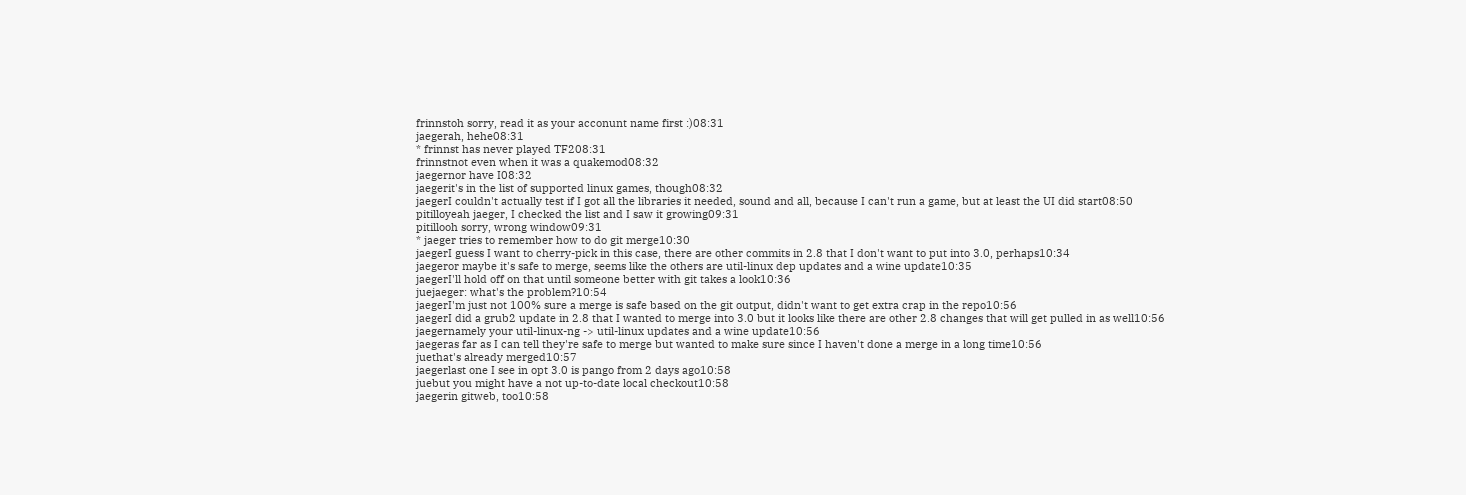frinnstoh sorry, read it as your acconunt name first :)08:31
jaegerah, hehe08:31
* frinnst has never played TF208:31
frinnstnot even when it was a quakemod08:32
jaegernor have I08:32
jaegerit's in the list of supported linux games, though08:32
jaegerI couldn't actually test if I got all the libraries it needed, sound and all, because I can't run a game, but at least the UI did start08:50
pitilloyeah jaeger, I checked the list and I saw it growing09:31
pitillooh sorry, wrong window09:31
* jaeger tries to remember how to do git merge10:30
jaegerI guess I want to cherry-pick in this case, there are other commits in 2.8 that I don't want to put into 3.0, perhaps10:34
jaegeror maybe it's safe to merge, seems like the others are util-linux dep updates and a wine update10:35
jaegerI'll hold off on that until someone better with git takes a look10:36
juejaeger: what's the problem?10:54
jaegerI'm just not 100% sure a merge is safe based on the git output, didn't want to get extra crap in the repo10:56
jaegerI did a grub2 update in 2.8 that I wanted to merge into 3.0 but it looks like there are other 2.8 changes that will get pulled in as well10:56
jaegernamely your util-linux-ng -> util-linux updates and a wine update10:56
jaegeras far as I can tell they're safe to merge but wanted to make sure since I haven't done a merge in a long time10:56
juethat's already merged10:57
jaegerlast one I see in opt 3.0 is pango from 2 days ago10:58
juebut you might have a not up-to-date local checkout10:58
jaegerin gitweb, too10:58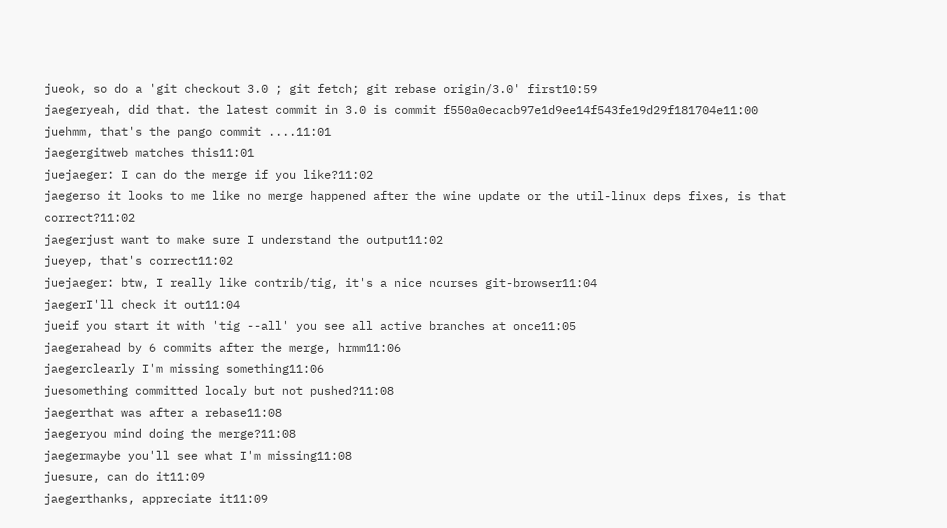jueok, so do a 'git checkout 3.0 ; git fetch; git rebase origin/3.0' first10:59
jaegeryeah, did that. the latest commit in 3.0 is commit f550a0ecacb97e1d9ee14f543fe19d29f181704e11:00
juehmm, that's the pango commit ....11:01
jaegergitweb matches this11:01
juejaeger: I can do the merge if you like?11:02
jaegerso it looks to me like no merge happened after the wine update or the util-linux deps fixes, is that correct?11:02
jaegerjust want to make sure I understand the output11:02
jueyep, that's correct11:02
juejaeger: btw, I really like contrib/tig, it's a nice ncurses git-browser11:04
jaegerI'll check it out11:04
jueif you start it with 'tig --all' you see all active branches at once11:05
jaegerahead by 6 commits after the merge, hrmm11:06
jaegerclearly I'm missing something11:06
juesomething committed localy but not pushed?11:08
jaegerthat was after a rebase11:08
jaegeryou mind doing the merge?11:08
jaegermaybe you'll see what I'm missing11:08
juesure, can do it11:09
jaegerthanks, appreciate it11:09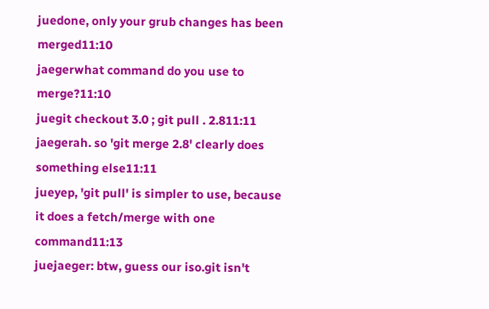juedone, only your grub changes has been merged11:10
jaegerwhat command do you use to merge?11:10
juegit checkout 3.0 ; git pull . 2.811:11
jaegerah. so 'git merge 2.8' clearly does something else11:11
jueyep, 'git pull' is simpler to use, because it does a fetch/merge with one command11:13
juejaeger: btw, guess our iso.git isn't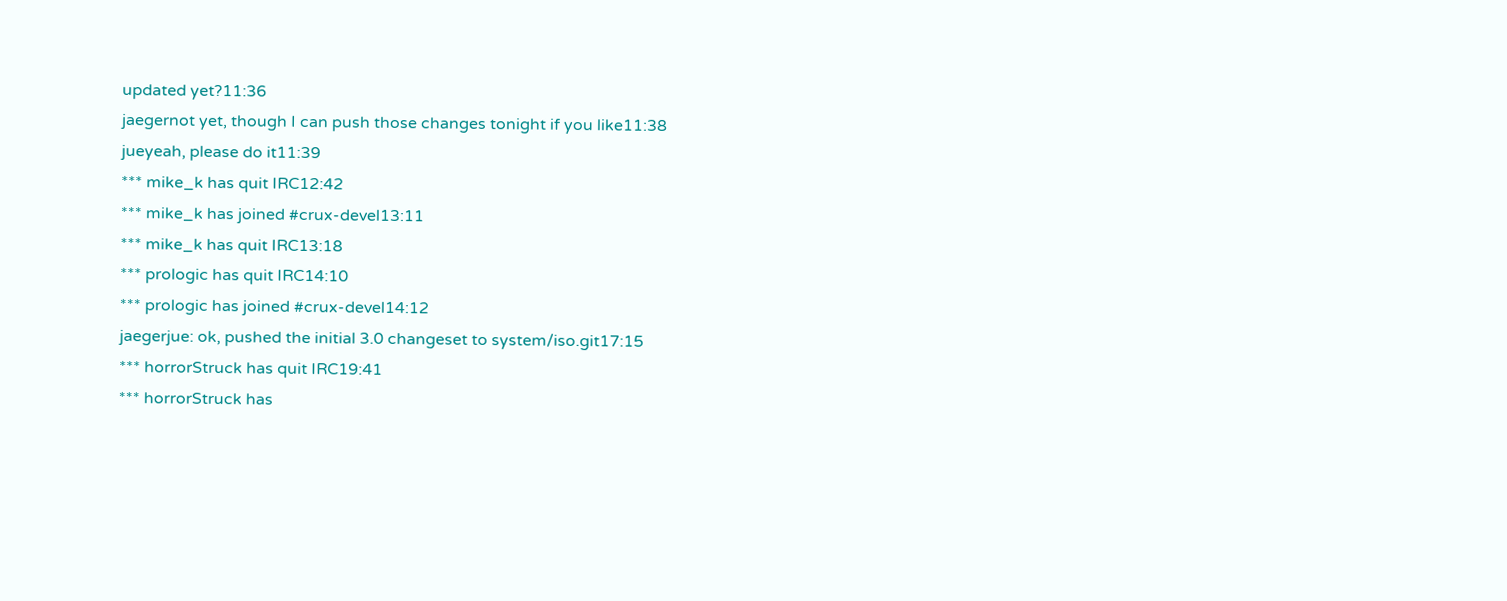updated yet?11:36
jaegernot yet, though I can push those changes tonight if you like11:38
jueyeah, please do it11:39
*** mike_k has quit IRC12:42
*** mike_k has joined #crux-devel13:11
*** mike_k has quit IRC13:18
*** prologic has quit IRC14:10
*** prologic has joined #crux-devel14:12
jaegerjue: ok, pushed the initial 3.0 changeset to system/iso.git17:15
*** horrorStruck has quit IRC19:41
*** horrorStruck has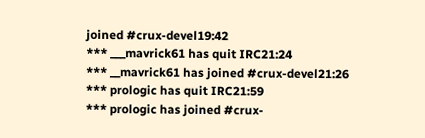joined #crux-devel19:42
*** ___mavrick61 has quit IRC21:24
*** __mavrick61 has joined #crux-devel21:26
*** prologic has quit IRC21:59
*** prologic has joined #crux-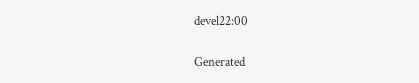devel22:00

Generated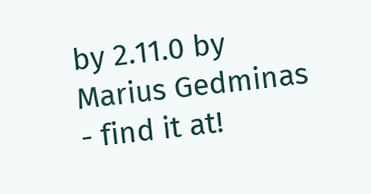by 2.11.0 by Marius Gedminas - find it at!